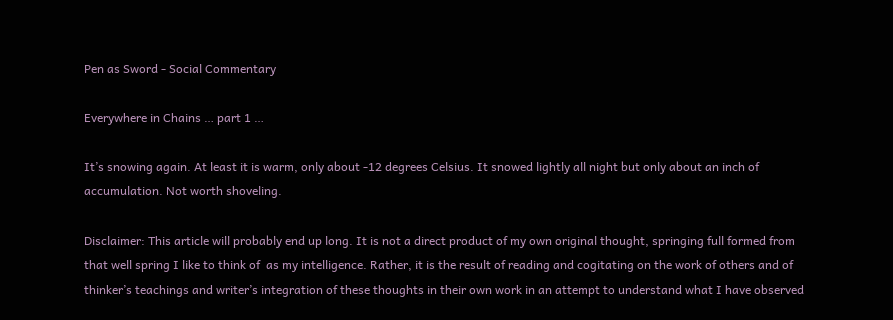Pen as Sword - Social Commentary

Everywhere in Chains … part 1 …

It’s snowing again. At least it is warm, only about -12 degrees Celsius. It snowed lightly all night but only about an inch of accumulation. Not worth shoveling.

Disclaimer: This article will probably end up long. It is not a direct product of my own original thought, springing full formed from that well spring I like to think of  as my intelligence. Rather, it is the result of reading and cogitating on the work of others and of thinker’s teachings and writer’s integration of these thoughts in their own work in an attempt to understand what I have observed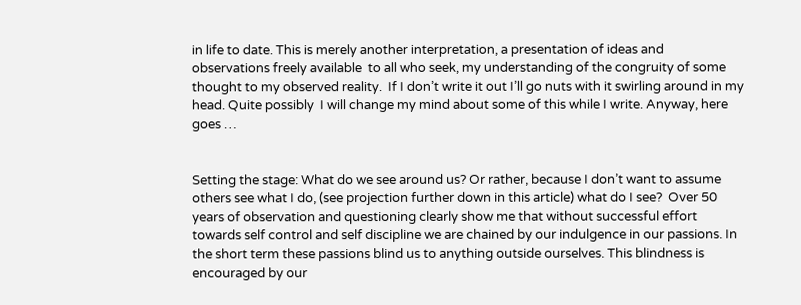in life to date. This is merely another interpretation, a presentation of ideas and observations freely available  to all who seek, my understanding of the congruity of some thought to my observed reality.  If I don’t write it out I’ll go nuts with it swirling around in my head. Quite possibly  I will change my mind about some of this while I write. Anyway, here goes …


Setting the stage: What do we see around us? Or rather, because I don’t want to assume others see what I do, (see projection further down in this article) what do I see?  Over 50 years of observation and questioning clearly show me that without successful effort towards self control and self discipline we are chained by our indulgence in our passions. In the short term these passions blind us to anything outside ourselves. This blindness is encouraged by our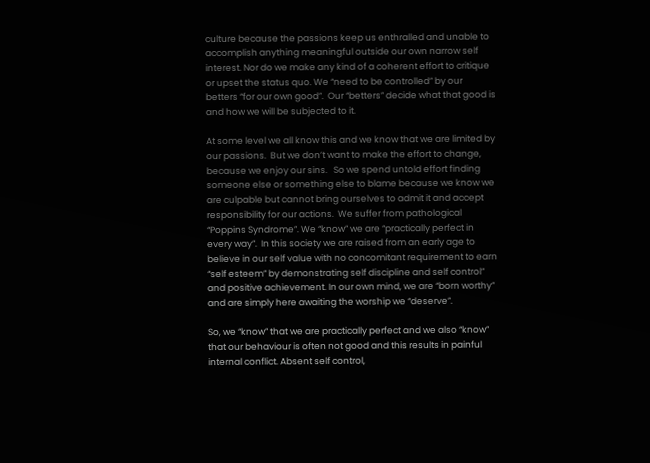culture because the passions keep us enthralled and unable to accomplish anything meaningful outside our own narrow self interest. Nor do we make any kind of a coherent effort to critique or upset the status quo. We “need to be controlled” by our betters “for our own good”.  Our “betters” decide what that good is and how we will be subjected to it.

At some level we all know this and we know that we are limited by our passions.  But we don’t want to make the effort to change, because we enjoy our sins.   So we spend untold effort finding someone else or something else to blame because we know we are culpable but cannot bring ourselves to admit it and accept responsibility for our actions.  We suffer from pathological “Poppins Syndrome”. We “know” we are “practically perfect in every way”.  In this society we are raised from an early age to believe in our self value with no concomitant requirement to earn “self esteem” by demonstrating self discipline and self control” and positive achievement. In our own mind, we are “born worthy” and are simply here awaiting the worship we “deserve”.

So, we “know” that we are practically perfect and we also “know” that our behaviour is often not good and this results in painful internal conflict. Absent self control,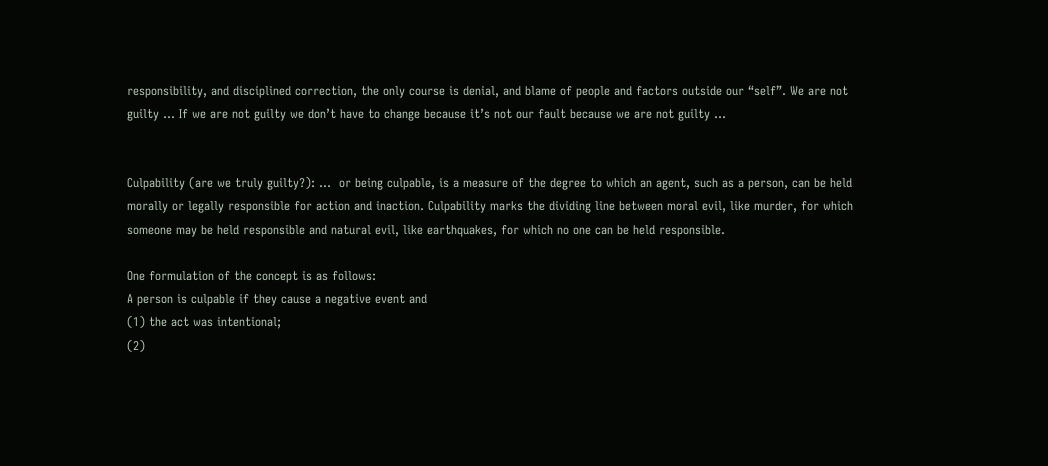responsibility, and disciplined correction, the only course is denial, and blame of people and factors outside our “self”. We are not guilty … If we are not guilty we don’t have to change because it’s not our fault because we are not guilty …


Culpability (are we truly guilty?): …  or being culpable, is a measure of the degree to which an agent, such as a person, can be held morally or legally responsible for action and inaction. Culpability marks the dividing line between moral evil, like murder, for which someone may be held responsible and natural evil, like earthquakes, for which no one can be held responsible.

One formulation of the concept is as follows:
A person is culpable if they cause a negative event and
(1) the act was intentional;
(2)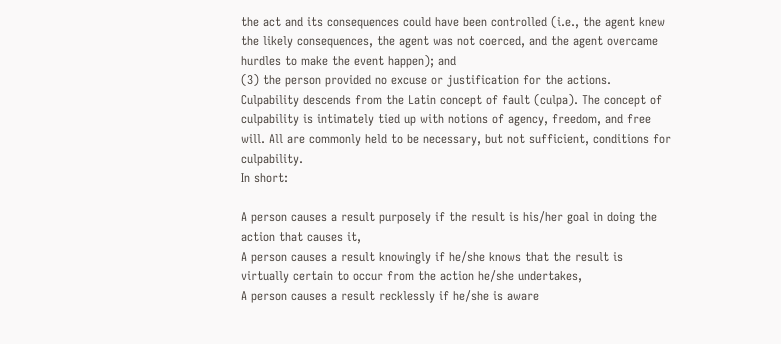the act and its consequences could have been controlled (i.e., the agent knew the likely consequences, the agent was not coerced, and the agent overcame hurdles to make the event happen); and
(3) the person provided no excuse or justification for the actions.
Culpability descends from the Latin concept of fault (culpa). The concept of culpability is intimately tied up with notions of agency, freedom, and free will. All are commonly held to be necessary, but not sufficient, conditions for culpability.
In short:

A person causes a result purposely if the result is his/her goal in doing the action that causes it,
A person causes a result knowingly if he/she knows that the result is virtually certain to occur from the action he/she undertakes,
A person causes a result recklessly if he/she is aware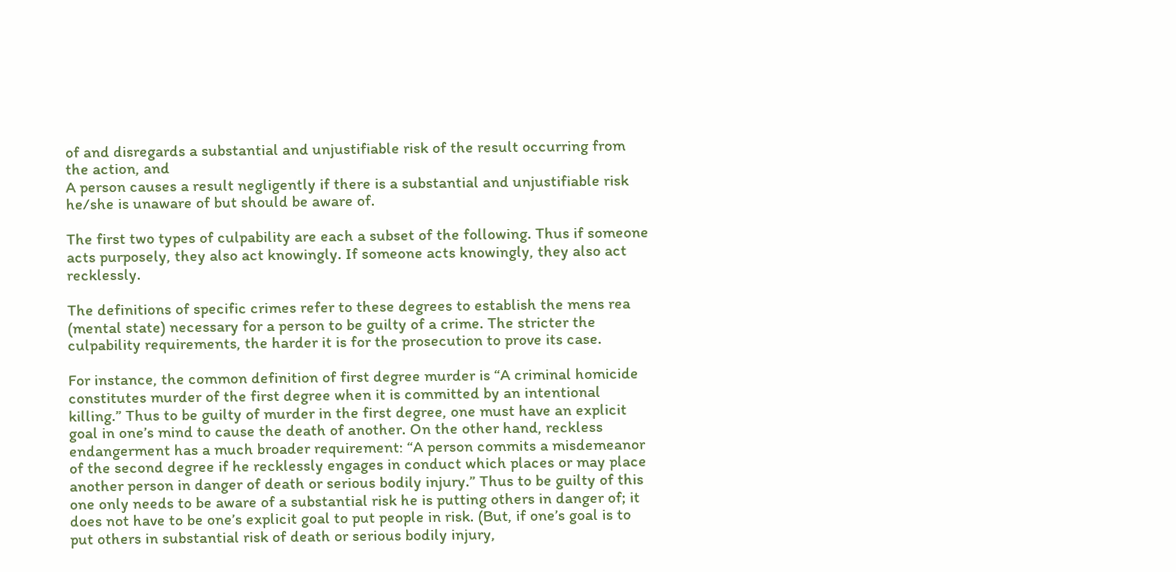of and disregards a substantial and unjustifiable risk of the result occurring from the action, and
A person causes a result negligently if there is a substantial and unjustifiable risk he/she is unaware of but should be aware of.

The first two types of culpability are each a subset of the following. Thus if someone acts purposely, they also act knowingly. If someone acts knowingly, they also act recklessly.

The definitions of specific crimes refer to these degrees to establish the mens rea (mental state) necessary for a person to be guilty of a crime. The stricter the culpability requirements, the harder it is for the prosecution to prove its case.

For instance, the common definition of first degree murder is “A criminal homicide constitutes murder of the first degree when it is committed by an intentional killing.” Thus to be guilty of murder in the first degree, one must have an explicit goal in one’s mind to cause the death of another. On the other hand, reckless endangerment has a much broader requirement: “A person commits a misdemeanor of the second degree if he recklessly engages in conduct which places or may place another person in danger of death or serious bodily injury.” Thus to be guilty of this one only needs to be aware of a substantial risk he is putting others in danger of; it does not have to be one’s explicit goal to put people in risk. (But, if one’s goal is to put others in substantial risk of death or serious bodily injury,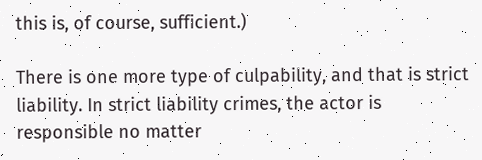this is, of course, sufficient.)

There is one more type of culpability, and that is strict liability. In strict liability crimes, the actor is responsible no matter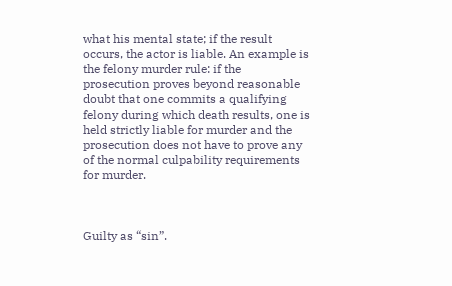what his mental state; if the result occurs, the actor is liable. An example is the felony murder rule: if the prosecution proves beyond reasonable doubt that one commits a qualifying felony during which death results, one is held strictly liable for murder and the prosecution does not have to prove any of the normal culpability requirements for murder.



Guilty as “sin”.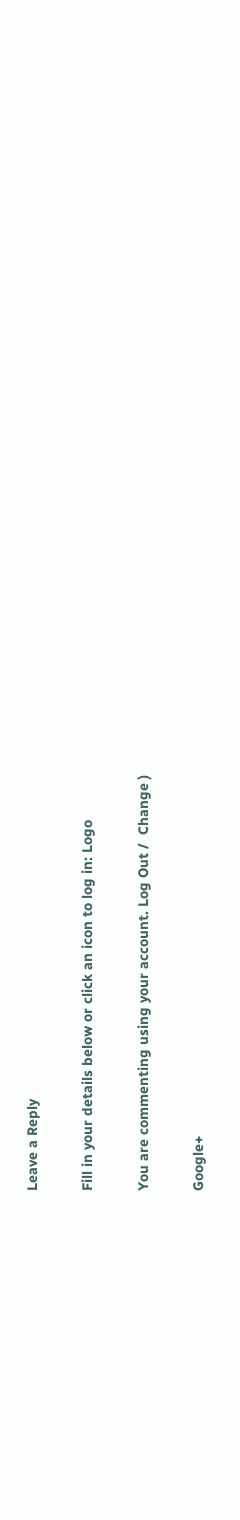Leave a Reply

Fill in your details below or click an icon to log in: Logo

You are commenting using your account. Log Out /  Change )

Google+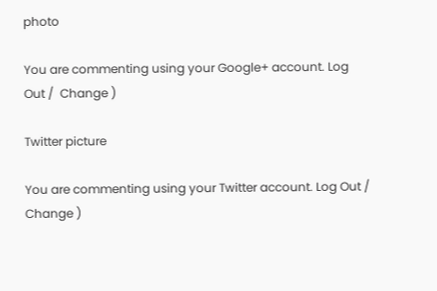photo

You are commenting using your Google+ account. Log Out /  Change )

Twitter picture

You are commenting using your Twitter account. Log Out /  Change )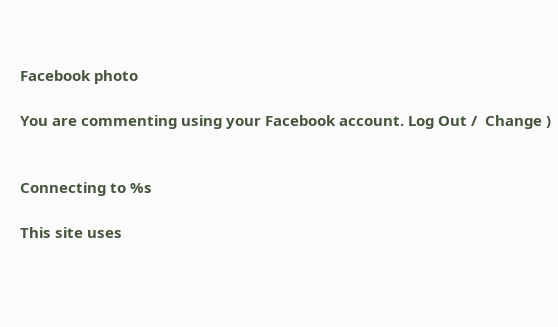Facebook photo

You are commenting using your Facebook account. Log Out /  Change )


Connecting to %s

This site uses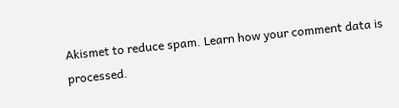Akismet to reduce spam. Learn how your comment data is processed.